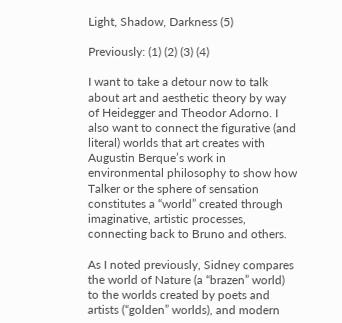Light, Shadow, Darkness (5)

Previously: (1) (2) (3) (4)

I want to take a detour now to talk about art and aesthetic theory by way of Heidegger and Theodor Adorno. I also want to connect the figurative (and literal) worlds that art creates with Augustin Berque’s work in environmental philosophy to show how Talker or the sphere of sensation constitutes a “world” created through imaginative, artistic processes, connecting back to Bruno and others.

As I noted previously, Sidney compares the world of Nature (a “brazen” world) to the worlds created by poets and artists (“golden” worlds), and modern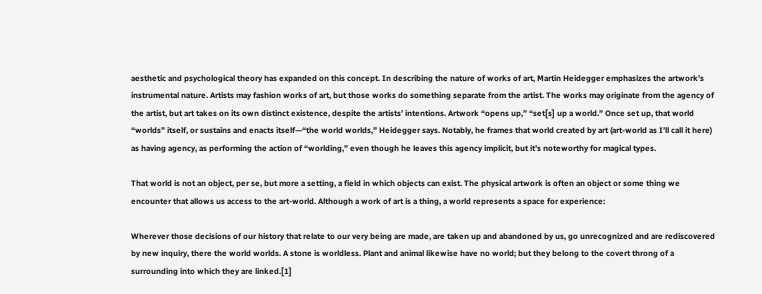aesthetic and psychological theory has expanded on this concept. In describing the nature of works of art, Martin Heidegger emphasizes the artwork’s instrumental nature. Artists may fashion works of art, but those works do something separate from the artist. The works may originate from the agency of the artist, but art takes on its own distinct existence, despite the artists’ intentions. Artwork “opens up,” “set[s] up a world.” Once set up, that world “worlds” itself, or sustains and enacts itself—“the world worlds,” Heidegger says. Notably, he frames that world created by art (art-world as I’ll call it here) as having agency, as performing the action of “worlding,” even though he leaves this agency implicit, but it’s noteworthy for magical types.

That world is not an object, per se, but more a setting, a field in which objects can exist. The physical artwork is often an object or some thing we encounter that allows us access to the art-world. Although a work of art is a thing, a world represents a space for experience:

Wherever those decisions of our history that relate to our very being are made, are taken up and abandoned by us, go unrecognized and are rediscovered by new inquiry, there the world worlds. A stone is worldless. Plant and animal likewise have no world; but they belong to the covert throng of a surrounding into which they are linked.[1]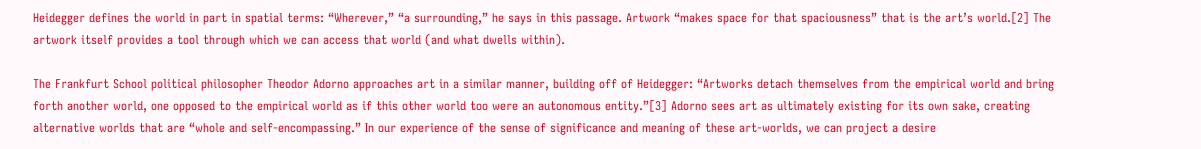Heidegger defines the world in part in spatial terms: “Wherever,” “a surrounding,” he says in this passage. Artwork “makes space for that spaciousness” that is the art’s world.[2] The artwork itself provides a tool through which we can access that world (and what dwells within).

The Frankfurt School political philosopher Theodor Adorno approaches art in a similar manner, building off of Heidegger: “Artworks detach themselves from the empirical world and bring forth another world, one opposed to the empirical world as if this other world too were an autonomous entity.”[3] Adorno sees art as ultimately existing for its own sake, creating alternative worlds that are “whole and self-encompassing.” In our experience of the sense of significance and meaning of these art-worlds, we can project a desire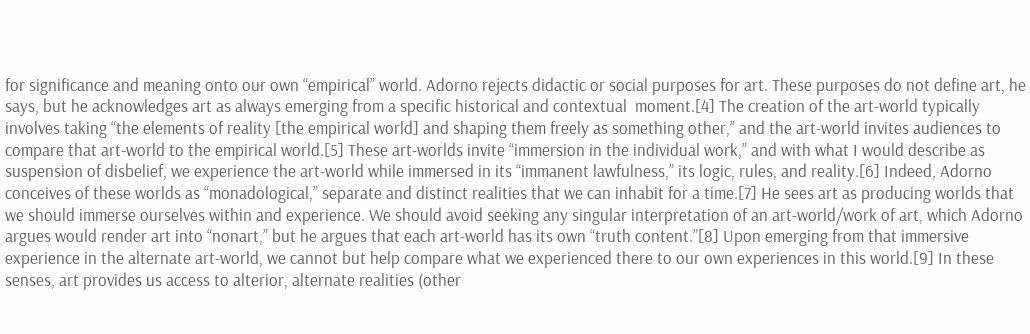for significance and meaning onto our own “empirical” world. Adorno rejects didactic or social purposes for art. These purposes do not define art, he says, but he acknowledges art as always emerging from a specific historical and contextual  moment.[4] The creation of the art-world typically involves taking “the elements of reality [the empirical world] and shaping them freely as something other,” and the art-world invites audiences to compare that art-world to the empirical world.[5] These art-worlds invite “immersion in the individual work,” and with what I would describe as  suspension of disbelief, we experience the art-world while immersed in its “immanent lawfulness,” its logic, rules, and reality.[6] Indeed, Adorno conceives of these worlds as “monadological,” separate and distinct realities that we can inhabit for a time.[7] He sees art as producing worlds that we should immerse ourselves within and experience. We should avoid seeking any singular interpretation of an art-world/work of art, which Adorno argues would render art into “nonart,” but he argues that each art-world has its own “truth content.”[8] Upon emerging from that immersive experience in the alternate art-world, we cannot but help compare what we experienced there to our own experiences in this world.[9] In these senses, art provides us access to alterior, alternate realities (other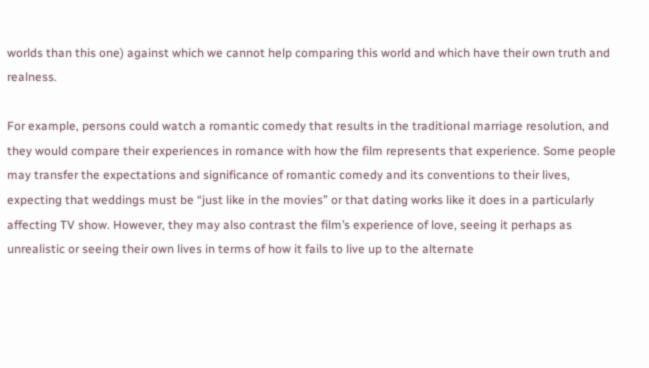worlds than this one) against which we cannot help comparing this world and which have their own truth and realness.

For example, persons could watch a romantic comedy that results in the traditional marriage resolution, and they would compare their experiences in romance with how the film represents that experience. Some people may transfer the expectations and significance of romantic comedy and its conventions to their lives, expecting that weddings must be “just like in the movies” or that dating works like it does in a particularly affecting TV show. However, they may also contrast the film’s experience of love, seeing it perhaps as unrealistic or seeing their own lives in terms of how it fails to live up to the alternate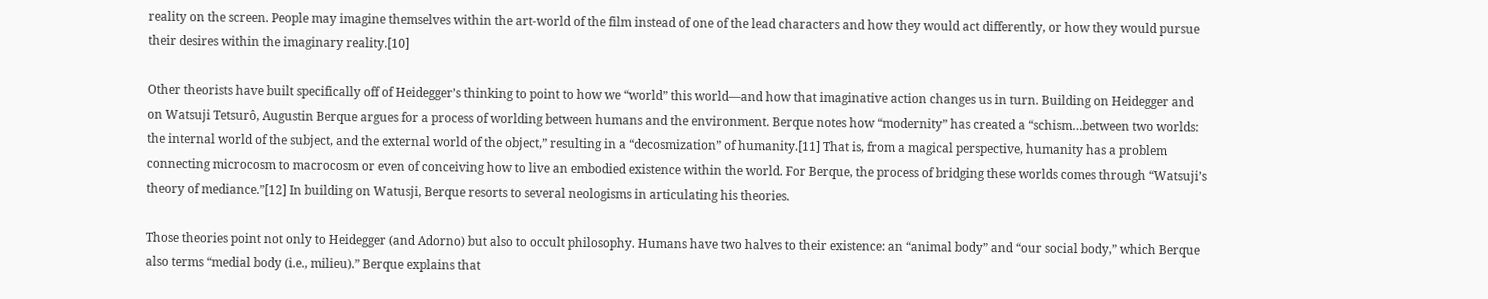reality on the screen. People may imagine themselves within the art-world of the film instead of one of the lead characters and how they would act differently, or how they would pursue their desires within the imaginary reality.[10]

Other theorists have built specifically off of Heidegger’s thinking to point to how we “world” this world—and how that imaginative action changes us in turn. Building on Heidegger and on Watsuji Tetsurô, Augustin Berque argues for a process of worlding between humans and the environment. Berque notes how “modernity” has created a “schism…between two worlds: the internal world of the subject, and the external world of the object,” resulting in a “decosmization” of humanity.[11] That is, from a magical perspective, humanity has a problem connecting microcosm to macrocosm or even of conceiving how to live an embodied existence within the world. For Berque, the process of bridging these worlds comes through “Watsuji’s theory of mediance.”[12] In building on Watusji, Berque resorts to several neologisms in articulating his theories.

Those theories point not only to Heidegger (and Adorno) but also to occult philosophy. Humans have two halves to their existence: an “animal body” and “our social body,” which Berque also terms “medial body (i.e., milieu).” Berque explains that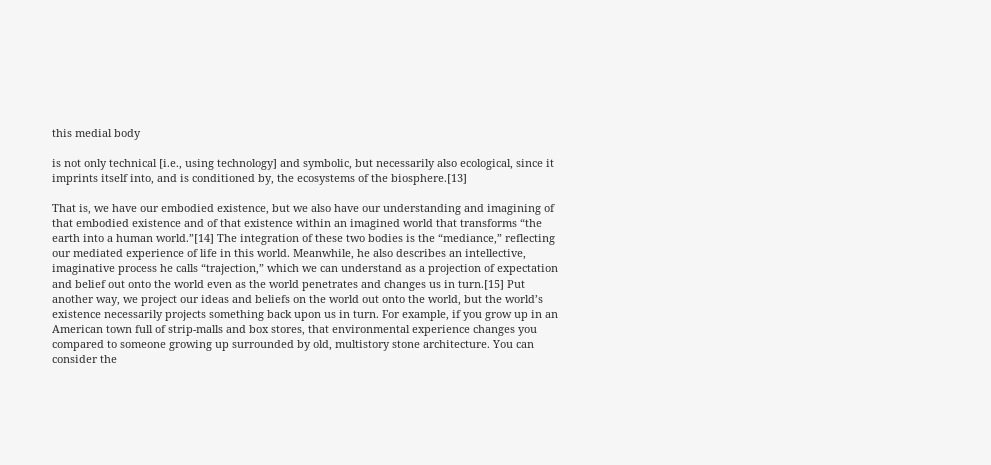this medial body

is not only technical [i.e., using technology] and symbolic, but necessarily also ecological, since it imprints itself into, and is conditioned by, the ecosystems of the biosphere.[13]

That is, we have our embodied existence, but we also have our understanding and imagining of that embodied existence and of that existence within an imagined world that transforms “the earth into a human world.”[14] The integration of these two bodies is the “mediance,” reflecting our mediated experience of life in this world. Meanwhile, he also describes an intellective, imaginative process he calls “trajection,” which we can understand as a projection of expectation and belief out onto the world even as the world penetrates and changes us in turn.[15] Put another way, we project our ideas and beliefs on the world out onto the world, but the world’s existence necessarily projects something back upon us in turn. For example, if you grow up in an American town full of strip-malls and box stores, that environmental experience changes you compared to someone growing up surrounded by old, multistory stone architecture. You can consider the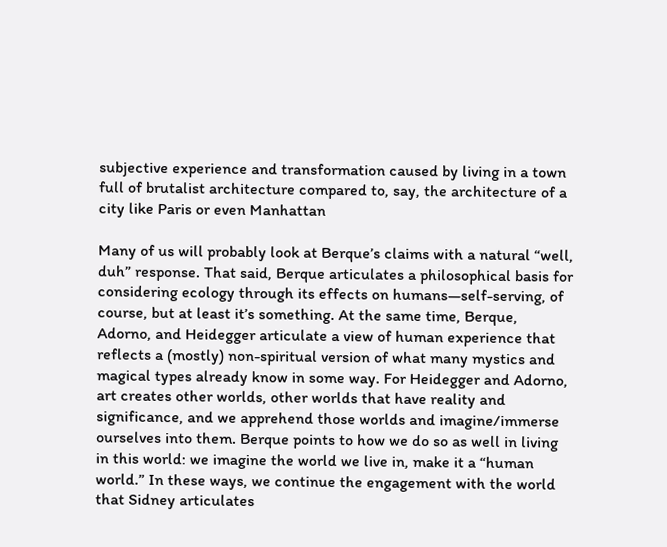subjective experience and transformation caused by living in a town full of brutalist architecture compared to, say, the architecture of a city like Paris or even Manhattan

Many of us will probably look at Berque’s claims with a natural “well, duh” response. That said, Berque articulates a philosophical basis for considering ecology through its effects on humans—self-serving, of course, but at least it’s something. At the same time, Berque, Adorno, and Heidegger articulate a view of human experience that reflects a (mostly) non-spiritual version of what many mystics and magical types already know in some way. For Heidegger and Adorno, art creates other worlds, other worlds that have reality and significance, and we apprehend those worlds and imagine/immerse ourselves into them. Berque points to how we do so as well in living in this world: we imagine the world we live in, make it a “human world.” In these ways, we continue the engagement with the world that Sidney articulates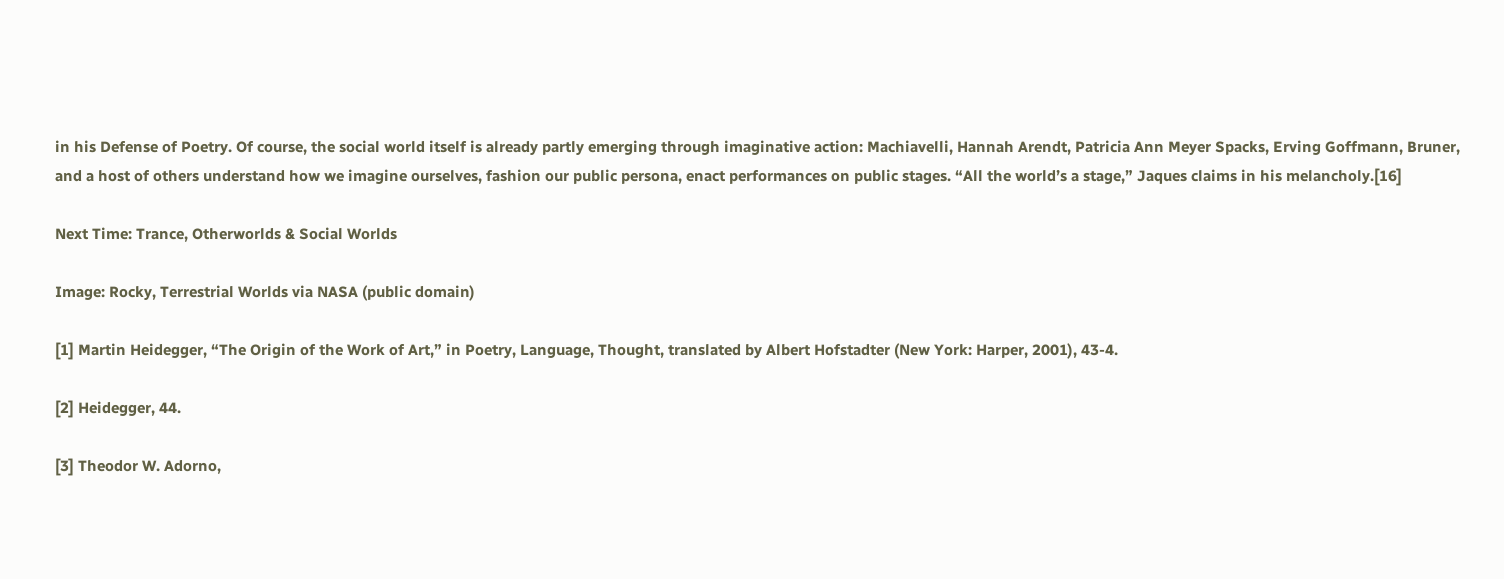in his Defense of Poetry. Of course, the social world itself is already partly emerging through imaginative action: Machiavelli, Hannah Arendt, Patricia Ann Meyer Spacks, Erving Goffmann, Bruner, and a host of others understand how we imagine ourselves, fashion our public persona, enact performances on public stages. “All the world’s a stage,” Jaques claims in his melancholy.[16]

Next Time: Trance, Otherworlds & Social Worlds

Image: Rocky, Terrestrial Worlds via NASA (public domain)

[1] Martin Heidegger, “The Origin of the Work of Art,” in Poetry, Language, Thought, translated by Albert Hofstadter (New York: Harper, 2001), 43-4.

[2] Heidegger, 44.

[3] Theodor W. Adorno,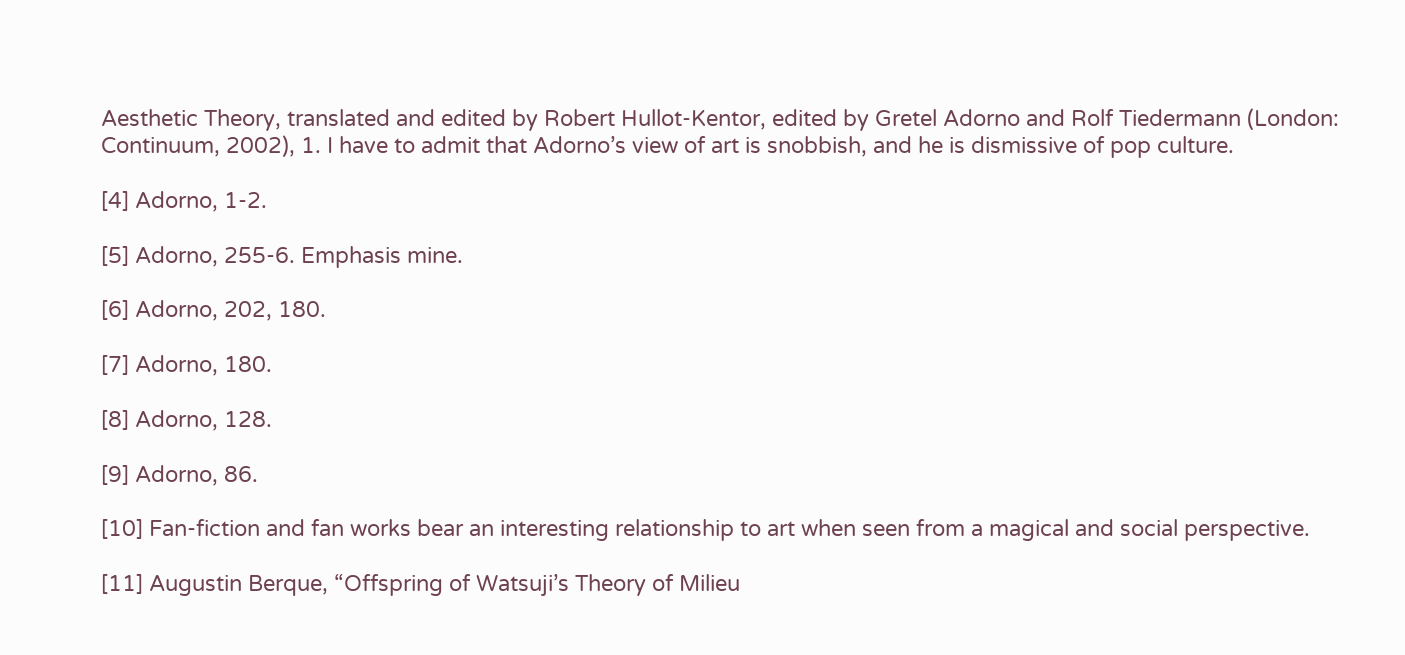Aesthetic Theory, translated and edited by Robert Hullot-Kentor, edited by Gretel Adorno and Rolf Tiedermann (London: Continuum, 2002), 1. I have to admit that Adorno’s view of art is snobbish, and he is dismissive of pop culture.

[4] Adorno, 1-2.

[5] Adorno, 255-6. Emphasis mine.

[6] Adorno, 202, 180.

[7] Adorno, 180.

[8] Adorno, 128.

[9] Adorno, 86.

[10] Fan-fiction and fan works bear an interesting relationship to art when seen from a magical and social perspective.

[11] Augustin Berque, “Offspring of Watsuji’s Theory of Milieu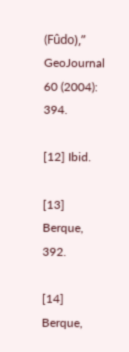(Fûdo),” GeoJournal 60 (2004): 394.

[12] Ibid.

[13] Berque, 392.

[14] Berque,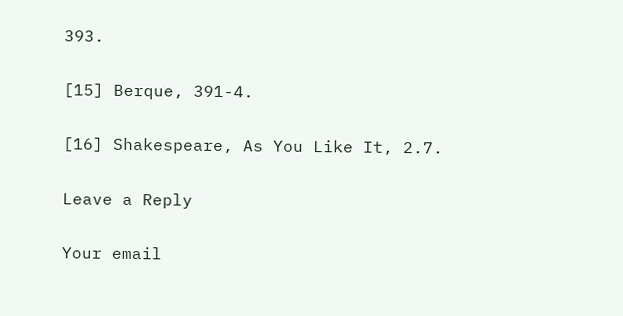393.

[15] Berque, 391-4.

[16] Shakespeare, As You Like It, 2.7.

Leave a Reply

Your email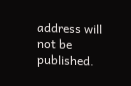address will not be published.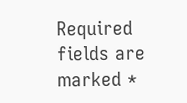Required fields are marked *